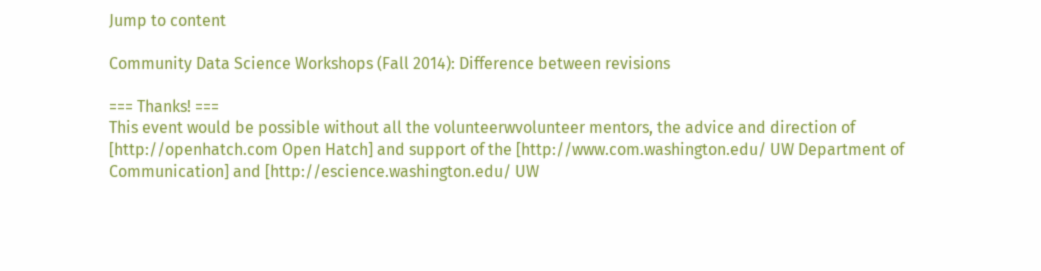Jump to content

Community Data Science Workshops (Fall 2014): Difference between revisions

=== Thanks! ===
This event would be possible without all the volunteerwvolunteer mentors, the advice and direction of [http://openhatch.com Open Hatch] and support of the [http://www.com.washington.edu/ UW Department of Communication] and [http://escience.washington.edu/ UW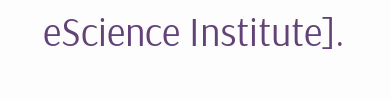eScience Institute].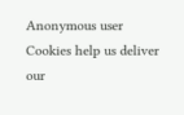Anonymous user
Cookies help us deliver our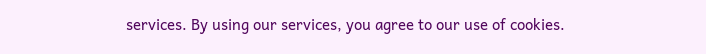services. By using our services, you agree to our use of cookies.